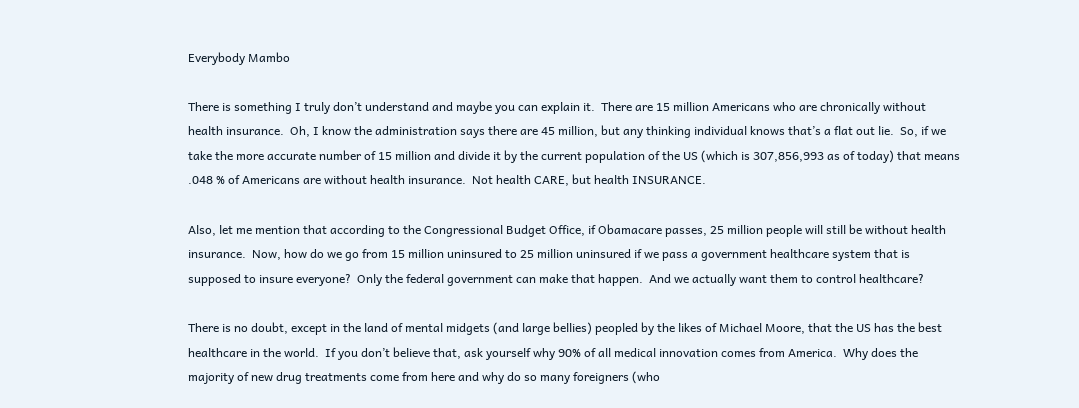Everybody Mambo

There is something I truly don’t understand and maybe you can explain it.  There are 15 million Americans who are chronically without health insurance.  Oh, I know the administration says there are 45 million, but any thinking individual knows that’s a flat out lie.  So, if we take the more accurate number of 15 million and divide it by the current population of the US (which is 307,856,993 as of today) that means .048 % of Americans are without health insurance.  Not health CARE, but health INSURANCE.

Also, let me mention that according to the Congressional Budget Office, if Obamacare passes, 25 million people will still be without health insurance.  Now, how do we go from 15 million uninsured to 25 million uninsured if we pass a government healthcare system that is supposed to insure everyone?  Only the federal government can make that happen.  And we actually want them to control healthcare?

There is no doubt, except in the land of mental midgets (and large bellies) peopled by the likes of Michael Moore, that the US has the best healthcare in the world.  If you don’t believe that, ask yourself why 90% of all medical innovation comes from America.  Why does the majority of new drug treatments come from here and why do so many foreigners (who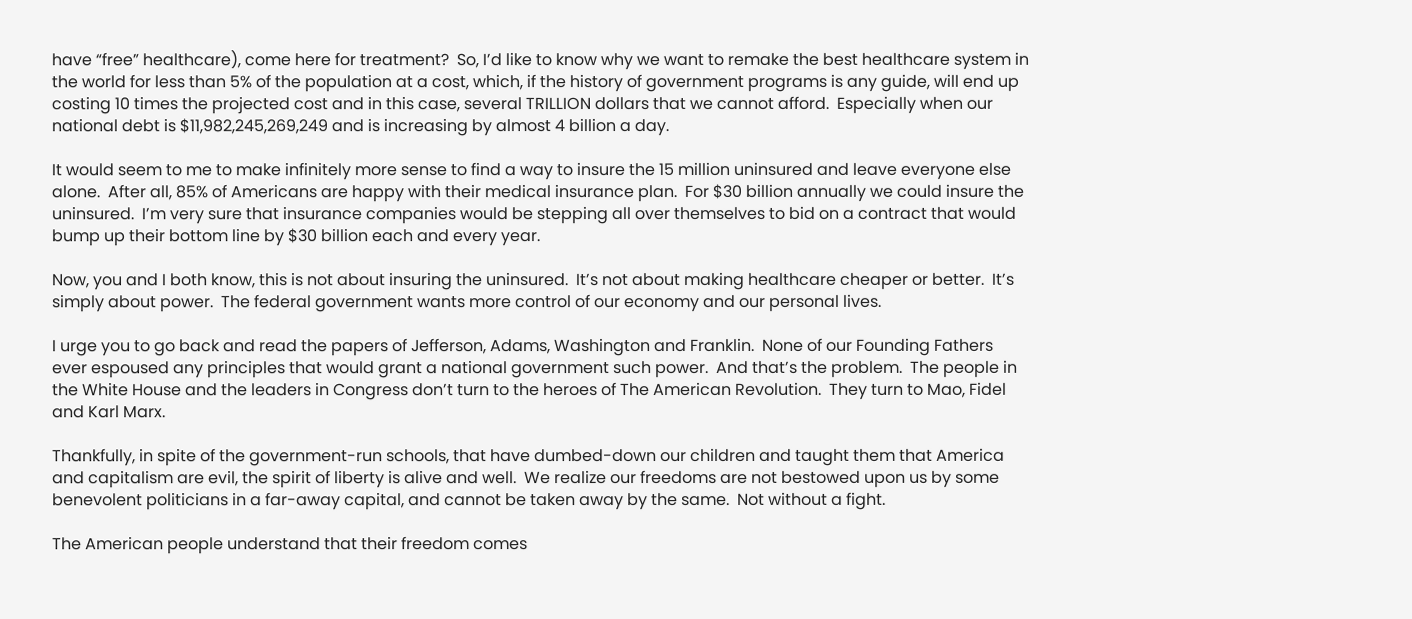have “free” healthcare), come here for treatment?  So, I’d like to know why we want to remake the best healthcare system in the world for less than 5% of the population at a cost, which, if the history of government programs is any guide, will end up costing 10 times the projected cost and in this case, several TRILLION dollars that we cannot afford.  Especially when our national debt is $11,982,245,269,249 and is increasing by almost 4 billion a day.

It would seem to me to make infinitely more sense to find a way to insure the 15 million uninsured and leave everyone else alone.  After all, 85% of Americans are happy with their medical insurance plan.  For $30 billion annually we could insure the uninsured.  I’m very sure that insurance companies would be stepping all over themselves to bid on a contract that would bump up their bottom line by $30 billion each and every year.

Now, you and I both know, this is not about insuring the uninsured.  It’s not about making healthcare cheaper or better.  It’s simply about power.  The federal government wants more control of our economy and our personal lives.

I urge you to go back and read the papers of Jefferson, Adams, Washington and Franklin.  None of our Founding Fathers ever espoused any principles that would grant a national government such power.  And that’s the problem.  The people in the White House and the leaders in Congress don’t turn to the heroes of The American Revolution.  They turn to Mao, Fidel and Karl Marx.

Thankfully, in spite of the government-run schools, that have dumbed-down our children and taught them that America and capitalism are evil, the spirit of liberty is alive and well.  We realize our freedoms are not bestowed upon us by some benevolent politicians in a far-away capital, and cannot be taken away by the same.  Not without a fight.

The American people understand that their freedom comes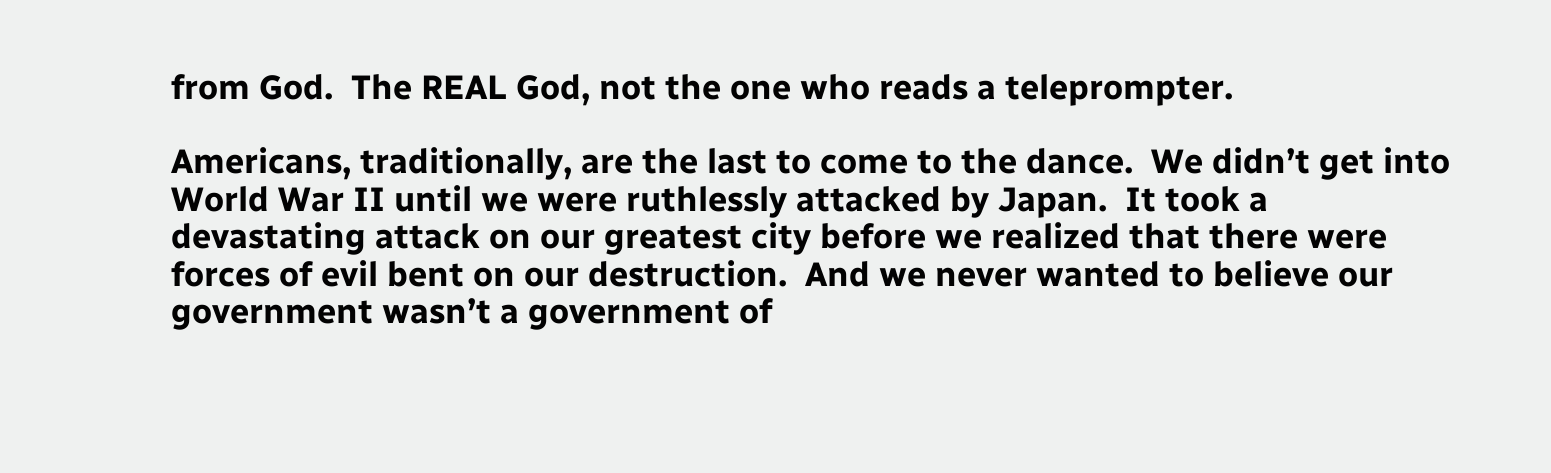from God.  The REAL God, not the one who reads a teleprompter.

Americans, traditionally, are the last to come to the dance.  We didn’t get into World War II until we were ruthlessly attacked by Japan.  It took a devastating attack on our greatest city before we realized that there were forces of evil bent on our destruction.  And we never wanted to believe our government wasn’t a government of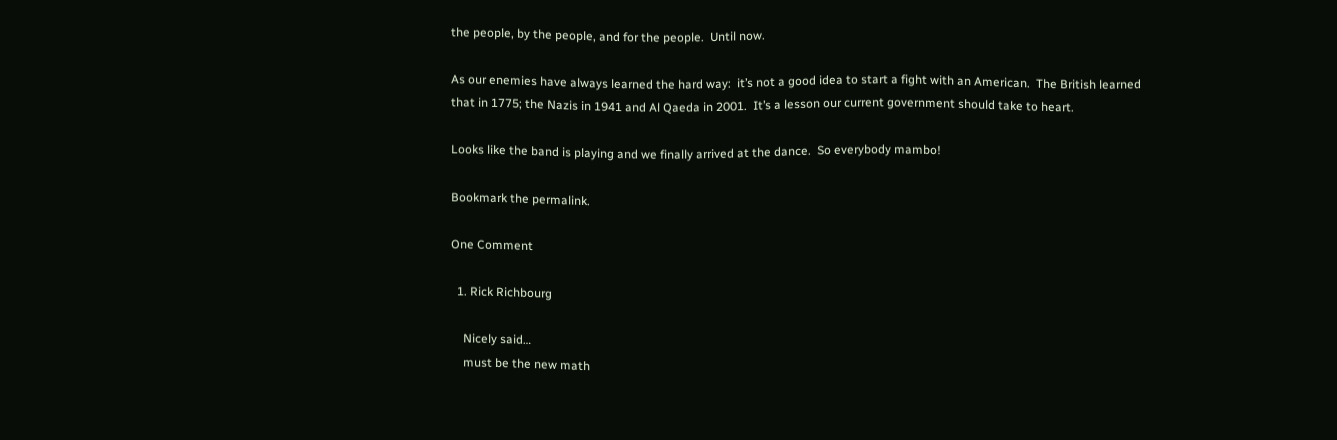the people, by the people, and for the people.  Until now.

As our enemies have always learned the hard way:  it’s not a good idea to start a fight with an American.  The British learned that in 1775; the Nazis in 1941 and Al Qaeda in 2001.  It’s a lesson our current government should take to heart.

Looks like the band is playing and we finally arrived at the dance.  So everybody mambo!

Bookmark the permalink.

One Comment

  1. Rick Richbourg

    Nicely said…
    must be the new math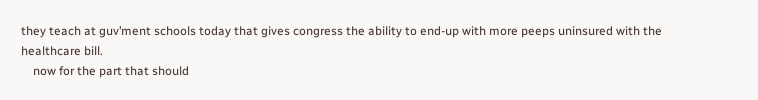they teach at guv’ment schools today that gives congress the ability to end-up with more peeps uninsured with the healthcare bill.
    now for the part that should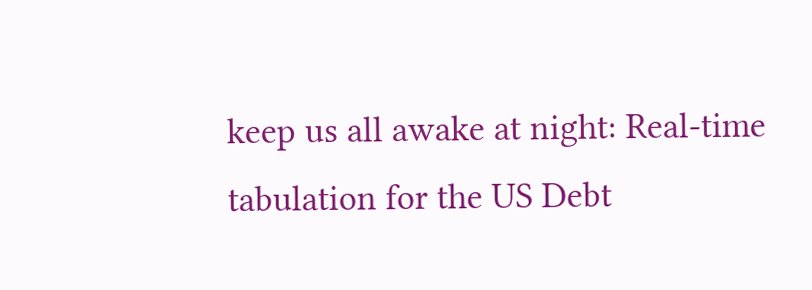keep us all awake at night: Real-time tabulation for the US Debt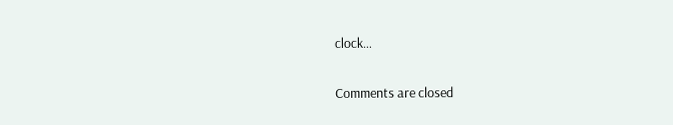clock…

Comments are closed